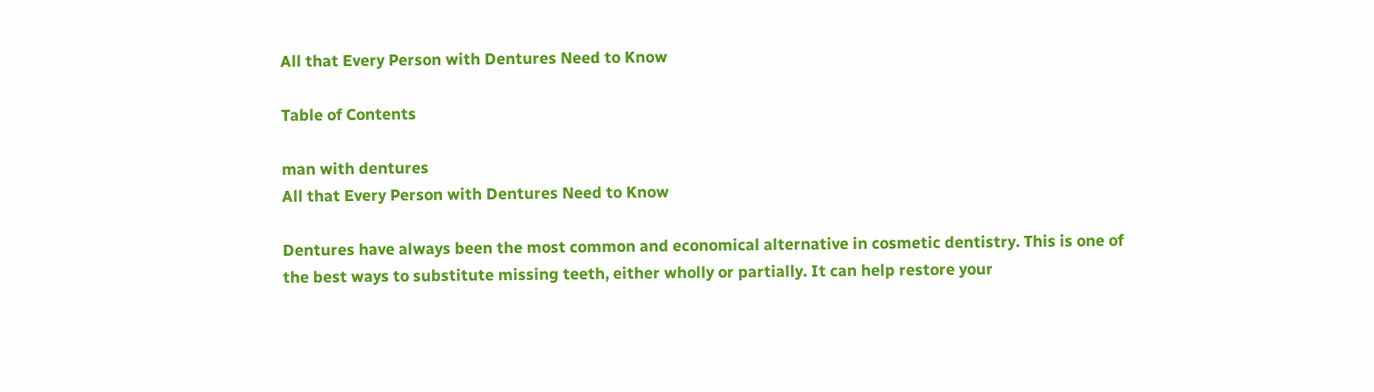All that Every Person with Dentures Need to Know

Table of Contents

man with dentures
All that Every Person with Dentures Need to Know

Dentures have always been the most common and economical alternative in cosmetic dentistry. This is one of the best ways to substitute missing teeth, either wholly or partially. It can help restore your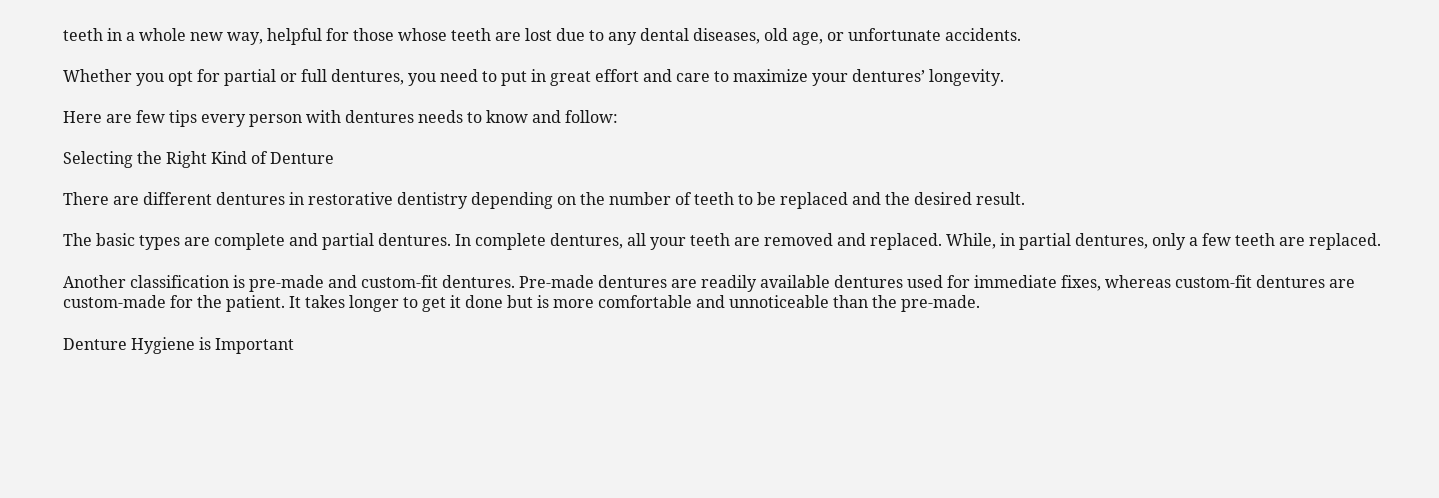teeth in a whole new way, helpful for those whose teeth are lost due to any dental diseases, old age, or unfortunate accidents.

Whether you opt for partial or full dentures, you need to put in great effort and care to maximize your dentures’ longevity.

Here are few tips every person with dentures needs to know and follow:

Selecting the Right Kind of Denture

There are different dentures in restorative dentistry depending on the number of teeth to be replaced and the desired result.

The basic types are complete and partial dentures. In complete dentures, all your teeth are removed and replaced. While, in partial dentures, only a few teeth are replaced.

Another classification is pre-made and custom-fit dentures. Pre-made dentures are readily available dentures used for immediate fixes, whereas custom-fit dentures are custom-made for the patient. It takes longer to get it done but is more comfortable and unnoticeable than the pre-made.

Denture Hygiene is Important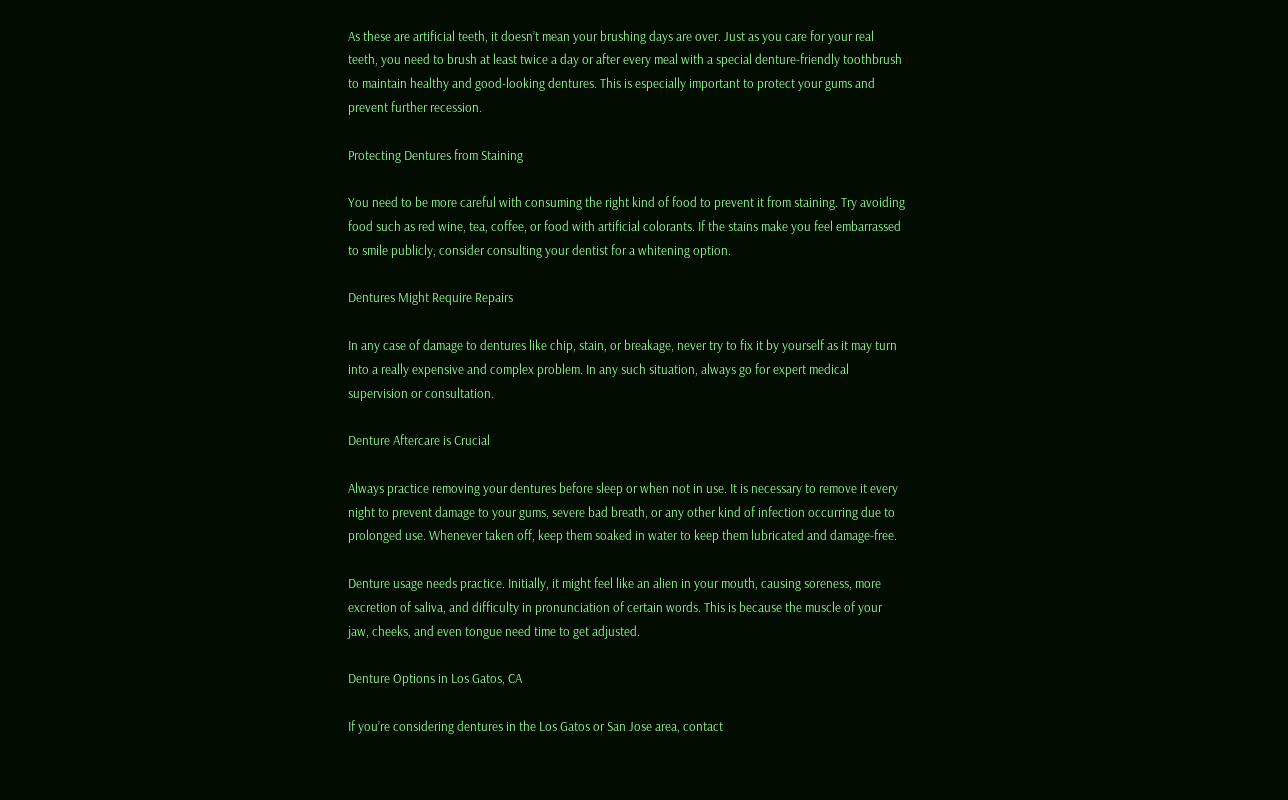As these are artificial teeth, it doesn’t mean your brushing days are over. Just as you care for your real teeth, you need to brush at least twice a day or after every meal with a special denture-friendly toothbrush to maintain healthy and good-looking dentures. This is especially important to protect your gums and prevent further recession.

Protecting Dentures from Staining

You need to be more careful with consuming the right kind of food to prevent it from staining. Try avoiding food such as red wine, tea, coffee, or food with artificial colorants. If the stains make you feel embarrassed to smile publicly, consider consulting your dentist for a whitening option.

Dentures Might Require Repairs

In any case of damage to dentures like chip, stain, or breakage, never try to fix it by yourself as it may turn into a really expensive and complex problem. In any such situation, always go for expert medical supervision or consultation.

Denture Aftercare is Crucial

Always practice removing your dentures before sleep or when not in use. It is necessary to remove it every night to prevent damage to your gums, severe bad breath, or any other kind of infection occurring due to prolonged use. Whenever taken off, keep them soaked in water to keep them lubricated and damage-free.

Denture usage needs practice. Initially, it might feel like an alien in your mouth, causing soreness, more excretion of saliva, and difficulty in pronunciation of certain words. This is because the muscle of your jaw, cheeks, and even tongue need time to get adjusted.

Denture Options in Los Gatos, CA

If you’re considering dentures in the Los Gatos or San Jose area, contact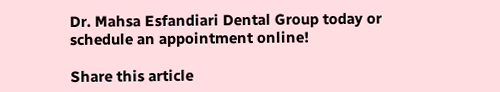Dr. Mahsa Esfandiari Dental Group today or schedule an appointment online!

Share this article